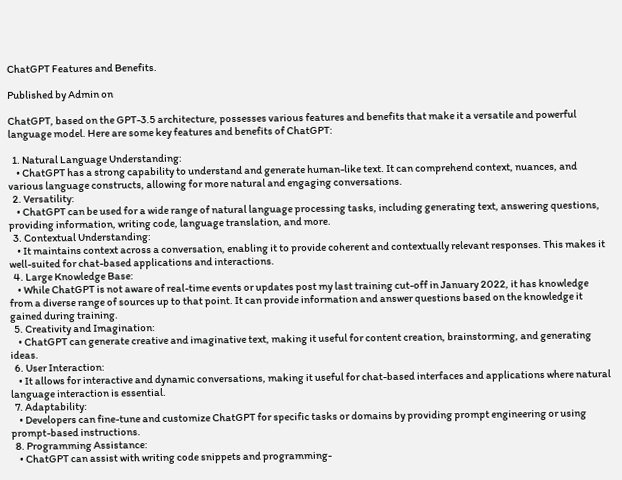ChatGPT Features and Benefits.

Published by Admin on

ChatGPT, based on the GPT-3.5 architecture, possesses various features and benefits that make it a versatile and powerful language model. Here are some key features and benefits of ChatGPT:

  1. Natural Language Understanding:
    • ChatGPT has a strong capability to understand and generate human-like text. It can comprehend context, nuances, and various language constructs, allowing for more natural and engaging conversations.
  2. Versatility:
    • ChatGPT can be used for a wide range of natural language processing tasks, including generating text, answering questions, providing information, writing code, language translation, and more.
  3. Contextual Understanding:
    • It maintains context across a conversation, enabling it to provide coherent and contextually relevant responses. This makes it well-suited for chat-based applications and interactions.
  4. Large Knowledge Base:
    • While ChatGPT is not aware of real-time events or updates post my last training cut-off in January 2022, it has knowledge from a diverse range of sources up to that point. It can provide information and answer questions based on the knowledge it gained during training.
  5. Creativity and Imagination:
    • ChatGPT can generate creative and imaginative text, making it useful for content creation, brainstorming, and generating ideas.
  6. User Interaction:
    • It allows for interactive and dynamic conversations, making it useful for chat-based interfaces and applications where natural language interaction is essential.
  7. Adaptability:
    • Developers can fine-tune and customize ChatGPT for specific tasks or domains by providing prompt engineering or using prompt-based instructions.
  8. Programming Assistance:
    • ChatGPT can assist with writing code snippets and programming-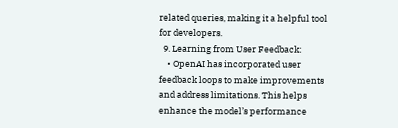related queries, making it a helpful tool for developers.
  9. Learning from User Feedback:
    • OpenAI has incorporated user feedback loops to make improvements and address limitations. This helps enhance the model’s performance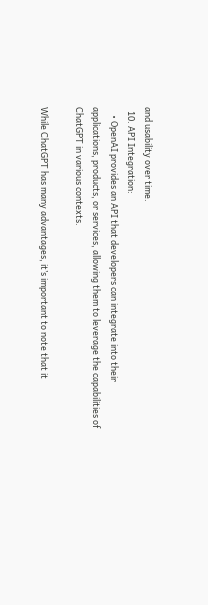and usability over time.
  10. API Integration:
    • OpenAI provides an API that developers can integrate into their applications, products, or services, allowing them to leverage the capabilities of ChatGPT in various contexts.

While ChatGPT has many advantages, it’s important to note that it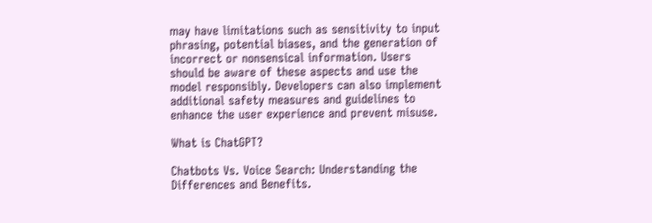may have limitations such as sensitivity to input phrasing, potential biases, and the generation of incorrect or nonsensical information. Users should be aware of these aspects and use the model responsibly. Developers can also implement additional safety measures and guidelines to enhance the user experience and prevent misuse.

What is ChatGPT?

Chatbots Vs. Voice Search: Understanding the Differences and Benefits.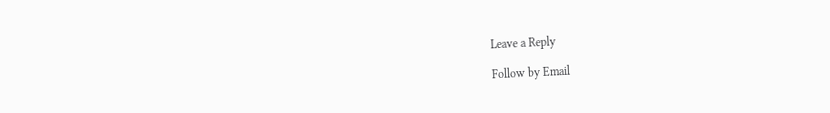Leave a Reply

Follow by Email